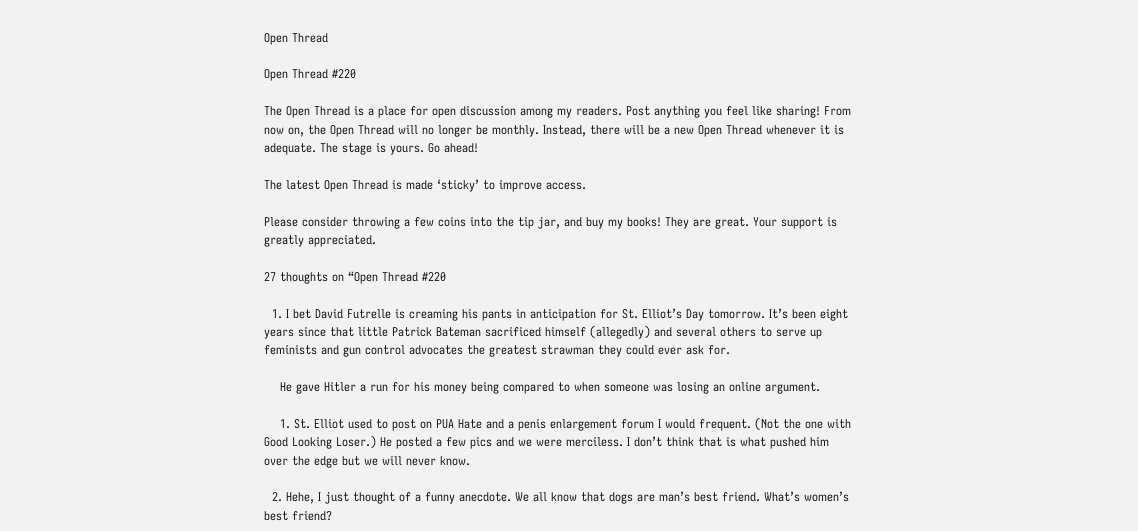Open Thread

Open Thread #220

The Open Thread is a place for open discussion among my readers. Post anything you feel like sharing! From now on, the Open Thread will no longer be monthly. Instead, there will be a new Open Thread whenever it is adequate. The stage is yours. Go ahead!

The latest Open Thread is made ‘sticky’ to improve access.

Please consider throwing a few coins into the tip jar, and buy my books! They are great. Your support is greatly appreciated.

27 thoughts on “Open Thread #220

  1. I bet David Futrelle is creaming his pants in anticipation for St. Elliot’s Day tomorrow. It’s been eight years since that little Patrick Bateman sacrificed himself (allegedly) and several others to serve up feminists and gun control advocates the greatest strawman they could ever ask for.

    He gave Hitler a run for his money being compared to when someone was losing an online argument.

    1. St. Elliot used to post on PUA Hate and a penis enlargement forum I would frequent. (Not the one with Good Looking Loser.) He posted a few pics and we were merciless. I don’t think that is what pushed him over the edge but we will never know.

  2. Hehe, I just thought of a funny anecdote. We all know that dogs are man’s best friend. What’s women’s best friend?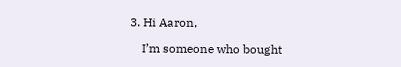3. Hi Aaron,

    I’m someone who bought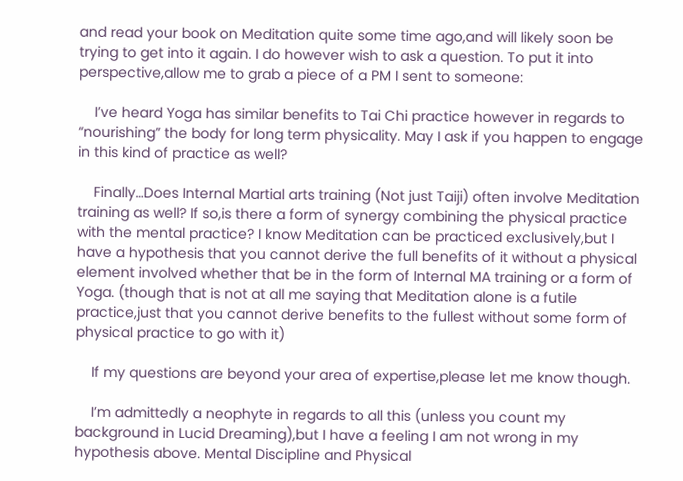and read your book on Meditation quite some time ago,and will likely soon be trying to get into it again. I do however wish to ask a question. To put it into perspective,allow me to grab a piece of a PM I sent to someone:

    I’ve heard Yoga has similar benefits to Tai Chi practice however in regards to “nourishing” the body for long term physicality. May I ask if you happen to engage in this kind of practice as well?

    Finally…Does Internal Martial arts training (Not just Taiji) often involve Meditation training as well? If so,is there a form of synergy combining the physical practice with the mental practice? I know Meditation can be practiced exclusively,but I have a hypothesis that you cannot derive the full benefits of it without a physical element involved whether that be in the form of Internal MA training or a form of Yoga. (though that is not at all me saying that Meditation alone is a futile practice,just that you cannot derive benefits to the fullest without some form of physical practice to go with it)

    If my questions are beyond your area of expertise,please let me know though.

    I’m admittedly a neophyte in regards to all this (unless you count my background in Lucid Dreaming),but I have a feeling I am not wrong in my hypothesis above. Mental Discipline and Physical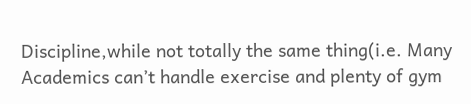Discipline,while not totally the same thing(i.e. Many Academics can’t handle exercise and plenty of gym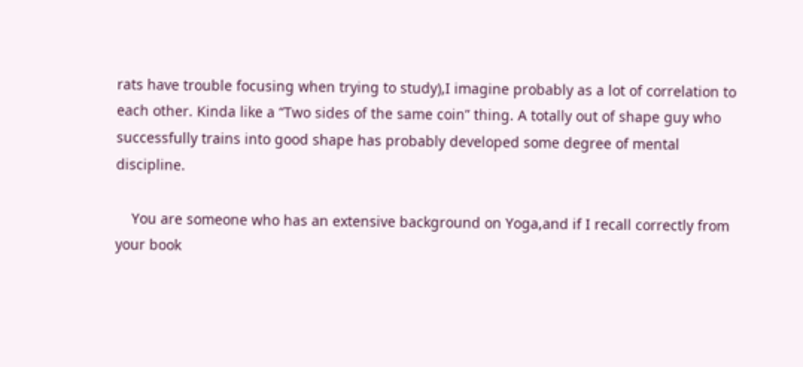rats have trouble focusing when trying to study),I imagine probably as a lot of correlation to each other. Kinda like a “Two sides of the same coin” thing. A totally out of shape guy who successfully trains into good shape has probably developed some degree of mental discipline.

    You are someone who has an extensive background on Yoga,and if I recall correctly from your book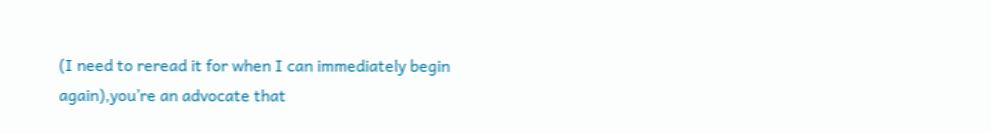(I need to reread it for when I can immediately begin again),you’re an advocate that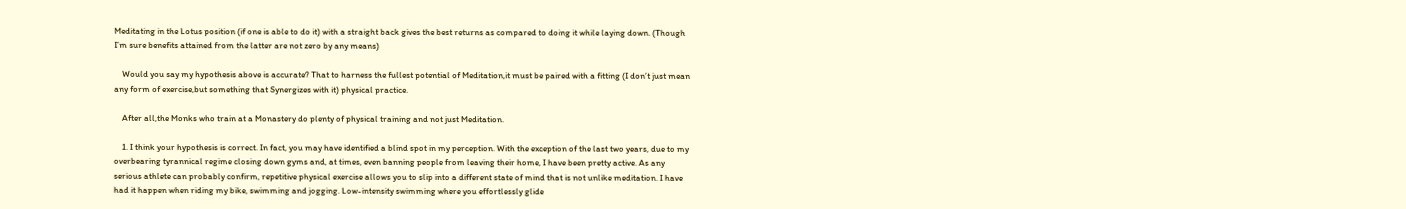Meditating in the Lotus position (if one is able to do it) with a straight back gives the best returns as compared to doing it while laying down. (Though I’m sure benefits attained from the latter are not zero by any means)

    Would you say my hypothesis above is accurate? That to harness the fullest potential of Meditation,it must be paired with a fitting (I don’t just mean any form of exercise,but something that Synergizes with it) physical practice.

    After all,the Monks who train at a Monastery do plenty of physical training and not just Meditation.

    1. I think your hypothesis is correct. In fact, you may have identified a blind spot in my perception. With the exception of the last two years, due to my overbearing tyrannical regime closing down gyms and, at times, even banning people from leaving their home, I have been pretty active. As any serious athlete can probably confirm, repetitive physical exercise allows you to slip into a different state of mind that is not unlike meditation. I have had it happen when riding my bike, swimming and jogging. Low-intensity swimming where you effortlessly glide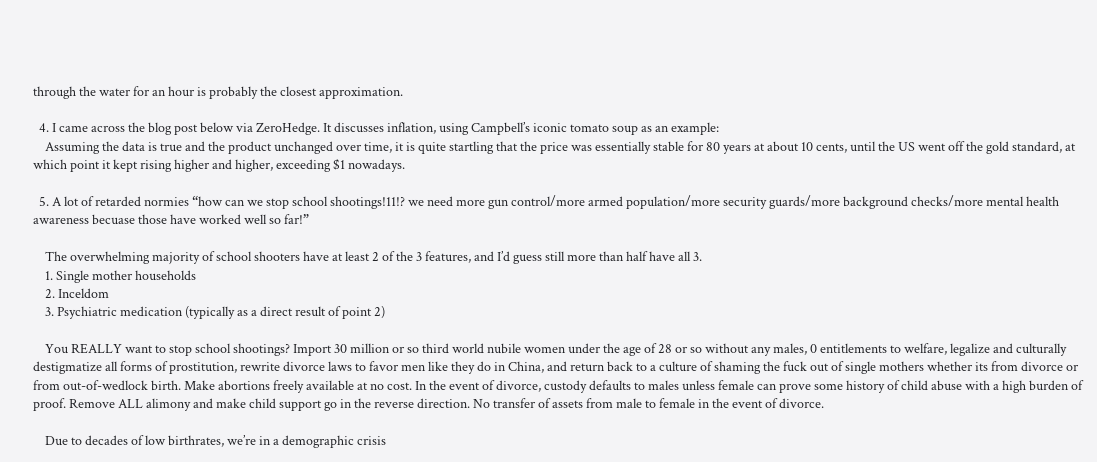through the water for an hour is probably the closest approximation.

  4. I came across the blog post below via ZeroHedge. It discusses inflation, using Campbell’s iconic tomato soup as an example:
    Assuming the data is true and the product unchanged over time, it is quite startling that the price was essentially stable for 80 years at about 10 cents, until the US went off the gold standard, at which point it kept rising higher and higher, exceeding $1 nowadays.

  5. A lot of retarded normies “how can we stop school shootings!11!? we need more gun control/more armed population/more security guards/more background checks/more mental health awareness becuase those have worked well so far!”

    The overwhelming majority of school shooters have at least 2 of the 3 features, and I’d guess still more than half have all 3.
    1. Single mother households
    2. Inceldom
    3. Psychiatric medication (typically as a direct result of point 2)

    You REALLY want to stop school shootings? Import 30 million or so third world nubile women under the age of 28 or so without any males, 0 entitlements to welfare, legalize and culturally destigmatize all forms of prostitution, rewrite divorce laws to favor men like they do in China, and return back to a culture of shaming the fuck out of single mothers whether its from divorce or from out-of-wedlock birth. Make abortions freely available at no cost. In the event of divorce, custody defaults to males unless female can prove some history of child abuse with a high burden of proof. Remove ALL alimony and make child support go in the reverse direction. No transfer of assets from male to female in the event of divorce.

    Due to decades of low birthrates, we’re in a demographic crisis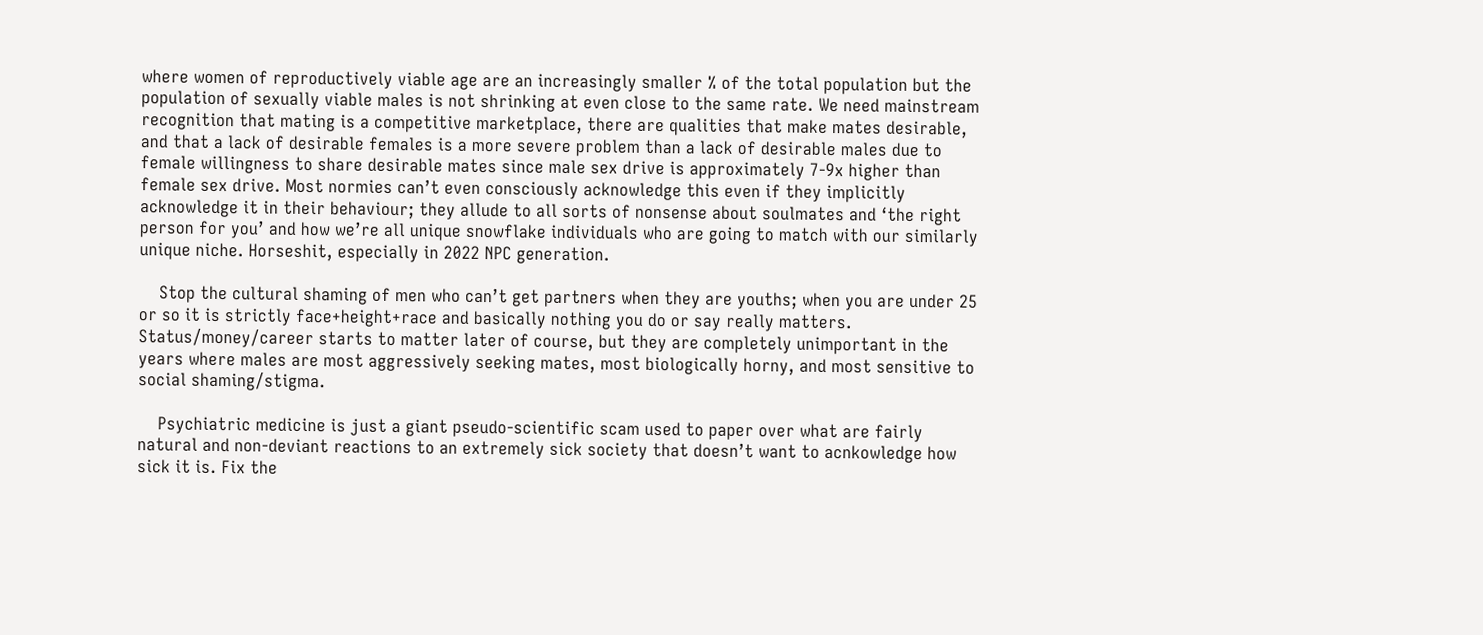where women of reproductively viable age are an increasingly smaller % of the total population but the population of sexually viable males is not shrinking at even close to the same rate. We need mainstream recognition that mating is a competitive marketplace, there are qualities that make mates desirable, and that a lack of desirable females is a more severe problem than a lack of desirable males due to female willingness to share desirable mates since male sex drive is approximately 7-9x higher than female sex drive. Most normies can’t even consciously acknowledge this even if they implicitly acknowledge it in their behaviour; they allude to all sorts of nonsense about soulmates and ‘the right person for you’ and how we’re all unique snowflake individuals who are going to match with our similarly unique niche. Horseshit, especially in 2022 NPC generation.

    Stop the cultural shaming of men who can’t get partners when they are youths; when you are under 25 or so it is strictly face+height+race and basically nothing you do or say really matters. Status/money/career starts to matter later of course, but they are completely unimportant in the years where males are most aggressively seeking mates, most biologically horny, and most sensitive to social shaming/stigma.

    Psychiatric medicine is just a giant pseudo-scientific scam used to paper over what are fairly natural and non-deviant reactions to an extremely sick society that doesn’t want to acnkowledge how sick it is. Fix the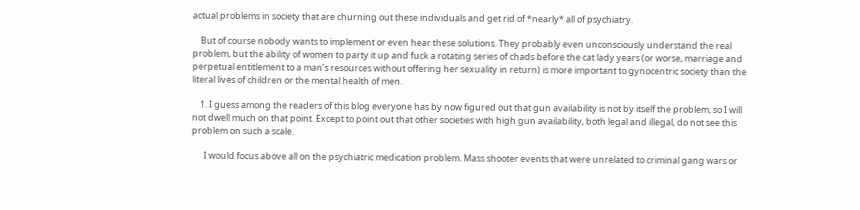actual problems in society that are churning out these individuals and get rid of *nearly* all of psychiatry.

    But of course nobody wants to implement or even hear these solutions. They probably even unconsciously understand the real problem, but the ability of women to party it up and fuck a rotating series of chads before the cat lady years (or worse, marriage and perpetual entitlement to a man’s resources without offering her sexuality in return) is more important to gynocentric society than the literal lives of children or the mental health of men.

    1. I guess among the readers of this blog everyone has by now figured out that gun availability is not by itself the problem, so I will not dwell much on that point. Except to point out that other societies with high gun availability, both legal and illegal, do not see this problem on such a scale.

      I would focus above all on the psychiatric medication problem. Mass shooter events that were unrelated to criminal gang wars or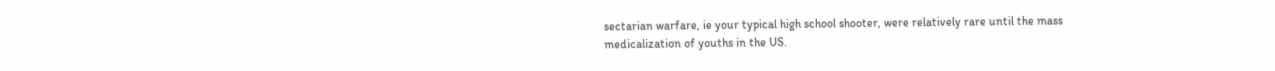sectarian warfare, ie your typical high school shooter, were relatively rare until the mass medicalization of youths in the US.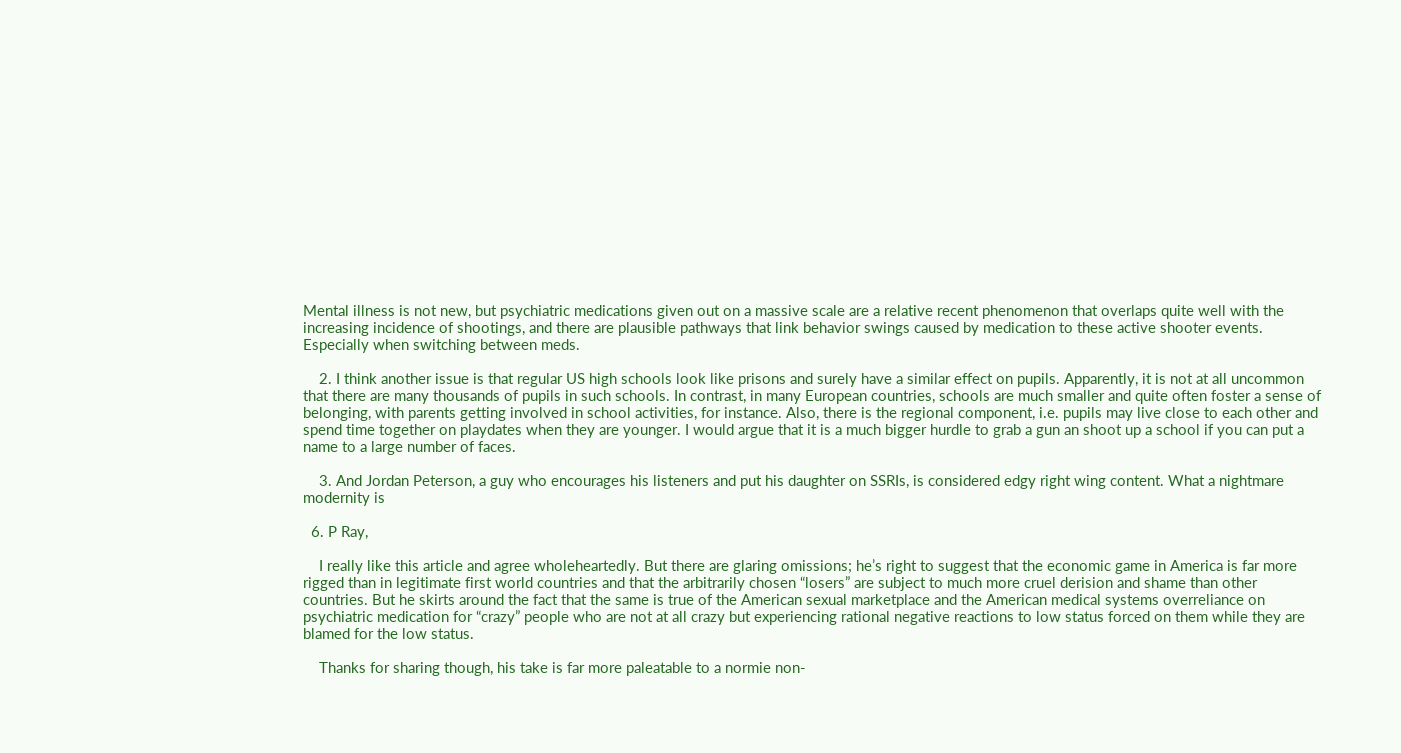Mental illness is not new, but psychiatric medications given out on a massive scale are a relative recent phenomenon that overlaps quite well with the increasing incidence of shootings, and there are plausible pathways that link behavior swings caused by medication to these active shooter events. Especially when switching between meds.

    2. I think another issue is that regular US high schools look like prisons and surely have a similar effect on pupils. Apparently, it is not at all uncommon that there are many thousands of pupils in such schools. In contrast, in many European countries, schools are much smaller and quite often foster a sense of belonging, with parents getting involved in school activities, for instance. Also, there is the regional component, i.e. pupils may live close to each other and spend time together on playdates when they are younger. I would argue that it is a much bigger hurdle to grab a gun an shoot up a school if you can put a name to a large number of faces.

    3. And Jordan Peterson, a guy who encourages his listeners and put his daughter on SSRIs, is considered edgy right wing content. What a nightmare modernity is

  6. P Ray,

    I really like this article and agree wholeheartedly. But there are glaring omissions; he’s right to suggest that the economic game in America is far more rigged than in legitimate first world countries and that the arbitrarily chosen “losers” are subject to much more cruel derision and shame than other countries. But he skirts around the fact that the same is true of the American sexual marketplace and the American medical systems overreliance on psychiatric medication for “crazy” people who are not at all crazy but experiencing rational negative reactions to low status forced on them while they are blamed for the low status.

    Thanks for sharing though, his take is far more paleatable to a normie non-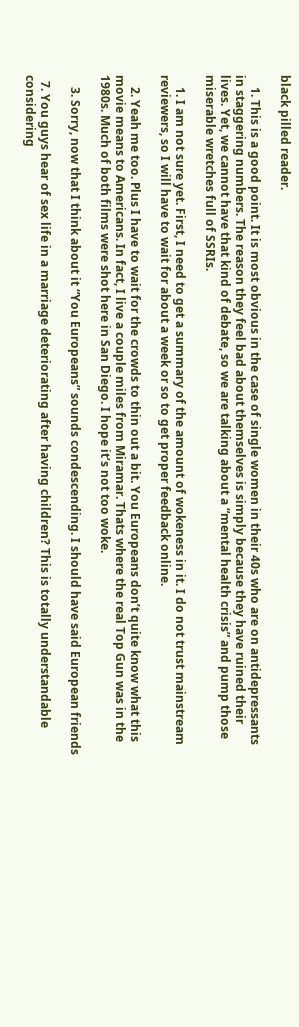black pilled reader.

    1. This is a good point. It is most obvious in the case of single women in their 40s who are on antidepressants in staggering numbers. The reason they feel bad about themselves is simply because they have ruined their lives. Yet, we cannot have that kind of debate, so we are talking about a “mental health crisis” and pump those miserable wretches full of SSRIs.

    1. I am not sure yet. First, I need to get a summary of the amount of wokeness in it. I do not trust mainstream reviewers, so I will have to wait for about a week or so to get proper feedback online.

    2. Yeah me too. Plus I have to wait for the crowds to thin out a bit. You Europeans don’t quite know what this movie means to Americans. In fact, I live a couple miles from Miramar. Thats where the real Top Gun was in the 1980s. Much of both films were shot here in San Diego. I hope it’s not too woke.

    3. Sorry, now that I think about it “You Europeans” sounds condescending. I should have said European friends

  7. You guys hear of sex life in a marriage deteriorating after having children? This is totally understandable considering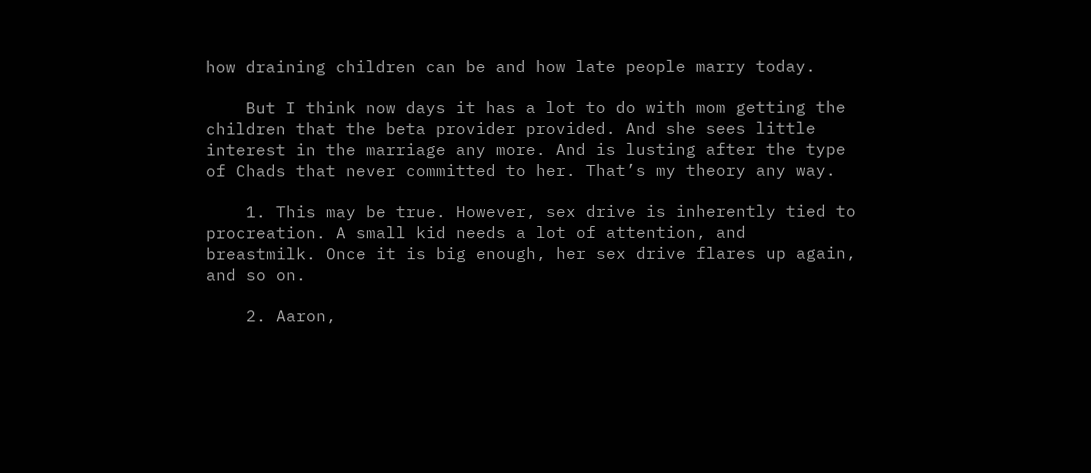how draining children can be and how late people marry today.

    But I think now days it has a lot to do with mom getting the children that the beta provider provided. And she sees little interest in the marriage any more. And is lusting after the type of Chads that never committed to her. That’s my theory any way.

    1. This may be true. However, sex drive is inherently tied to procreation. A small kid needs a lot of attention, and breastmilk. Once it is big enough, her sex drive flares up again, and so on.

    2. Aaron,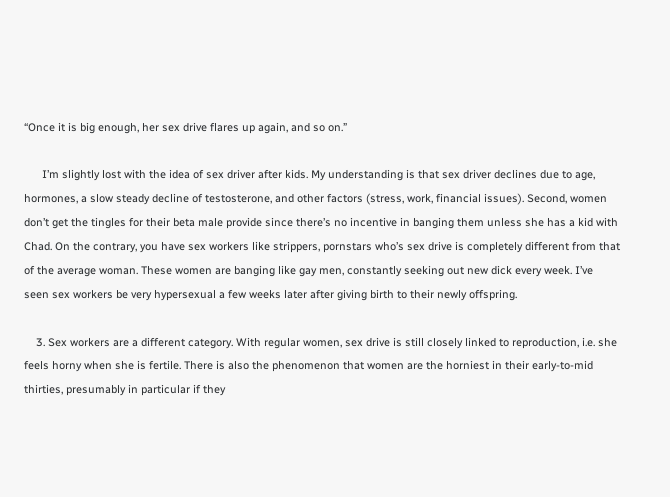“Once it is big enough, her sex drive flares up again, and so on.”

      I’m slightly lost with the idea of sex driver after kids. My understanding is that sex driver declines due to age, hormones, a slow steady decline of testosterone, and other factors (stress, work, financial issues). Second, women don’t get the tingles for their beta male provide since there’s no incentive in banging them unless she has a kid with Chad. On the contrary, you have sex workers like strippers, pornstars who’s sex drive is completely different from that of the average woman. These women are banging like gay men, constantly seeking out new dick every week. I’ve seen sex workers be very hypersexual a few weeks later after giving birth to their newly offspring.

    3. Sex workers are a different category. With regular women, sex drive is still closely linked to reproduction, i.e. she feels horny when she is fertile. There is also the phenomenon that women are the horniest in their early-to-mid thirties, presumably in particular if they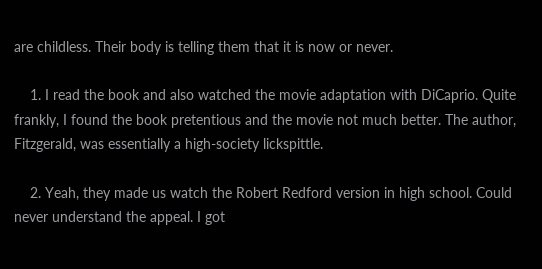are childless. Their body is telling them that it is now or never.

    1. I read the book and also watched the movie adaptation with DiCaprio. Quite frankly, I found the book pretentious and the movie not much better. The author, Fitzgerald, was essentially a high-society lickspittle.

    2. Yeah, they made us watch the Robert Redford version in high school. Could never understand the appeal. I got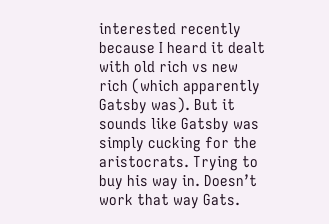interested recently because I heard it dealt with old rich vs new rich (which apparently Gatsby was). But it sounds like Gatsby was simply cucking for the aristocrats. Trying to buy his way in. Doesn’t work that way Gats.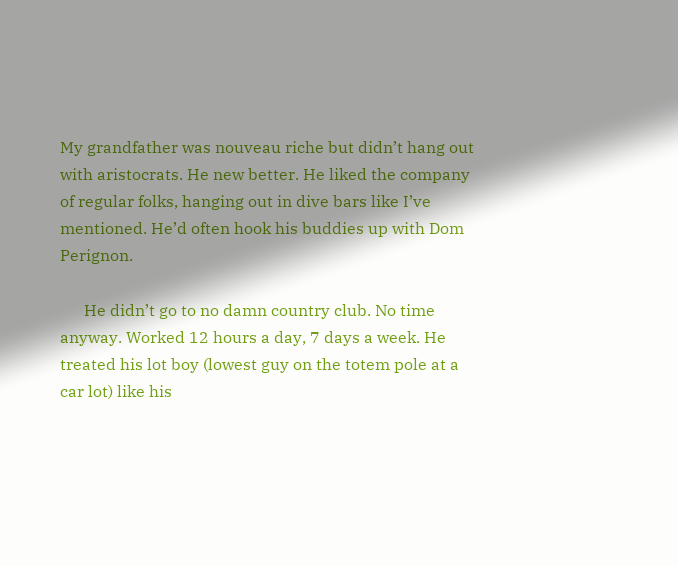My grandfather was nouveau riche but didn’t hang out with aristocrats. He new better. He liked the company of regular folks, hanging out in dive bars like I’ve mentioned. He’d often hook his buddies up with Dom Perignon.

      He didn’t go to no damn country club. No time anyway. Worked 12 hours a day, 7 days a week. He treated his lot boy (lowest guy on the totem pole at a car lot) like his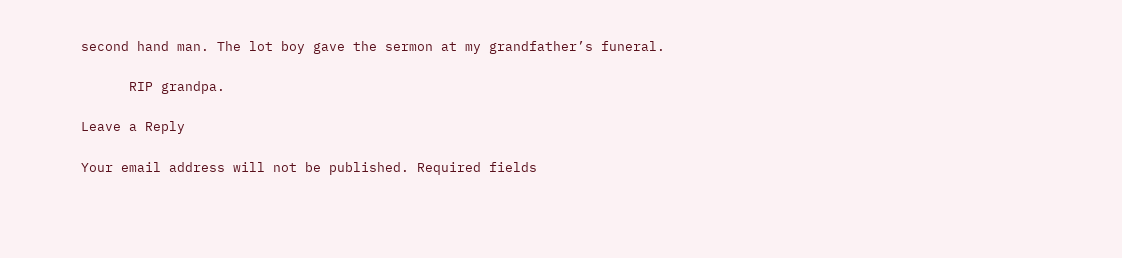second hand man. The lot boy gave the sermon at my grandfather’s funeral.

      RIP grandpa.

Leave a Reply

Your email address will not be published. Required fields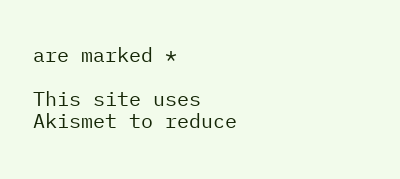are marked *

This site uses Akismet to reduce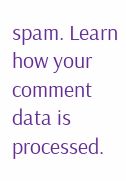spam. Learn how your comment data is processed.